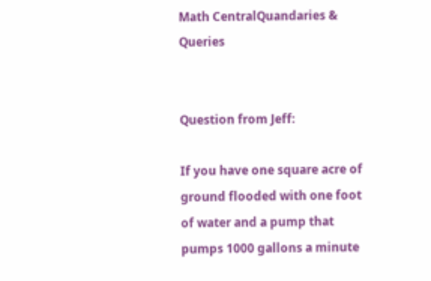Math CentralQuandaries & Queries


Question from Jeff:

If you have one square acre of ground flooded with one foot of water and a pump that pumps 1000 gallons a minute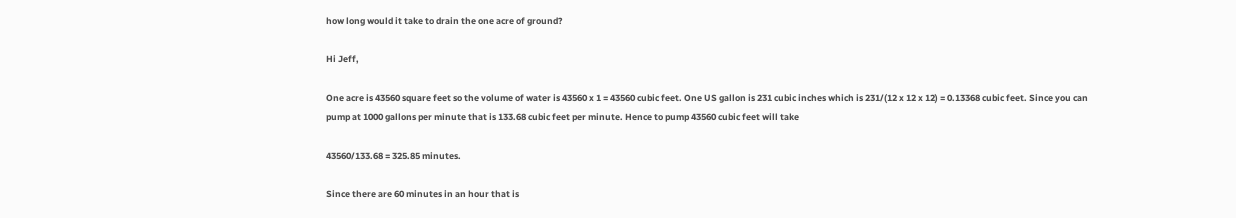how long would it take to drain the one acre of ground?

Hi Jeff,

One acre is 43560 square feet so the volume of water is 43560 x 1 = 43560 cubic feet. One US gallon is 231 cubic inches which is 231/(12 x 12 x 12) = 0.13368 cubic feet. Since you can pump at 1000 gallons per minute that is 133.68 cubic feet per minute. Hence to pump 43560 cubic feet will take

43560/133.68 = 325.85 minutes.

Since there are 60 minutes in an hour that is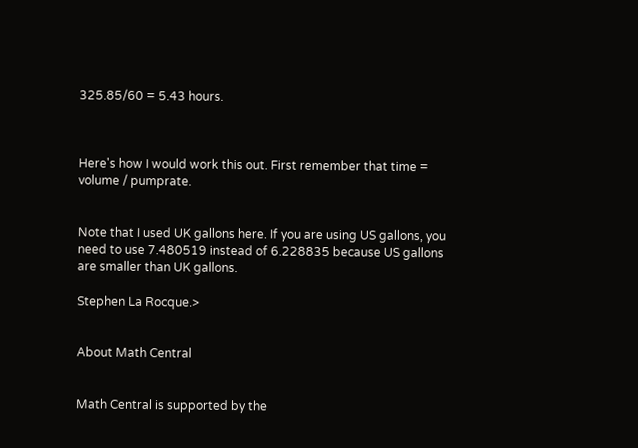325.85/60 = 5.43 hours.



Here's how I would work this out. First remember that time = volume / pumprate.


Note that I used UK gallons here. If you are using US gallons, you need to use 7.480519 instead of 6.228835 because US gallons are smaller than UK gallons.

Stephen La Rocque.>


About Math Central


Math Central is supported by the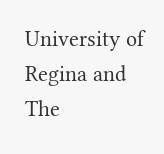University of Regina and The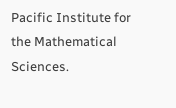Pacific Institute for the Mathematical Sciences.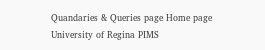Quandaries & Queries page Home page University of Regina PIMS